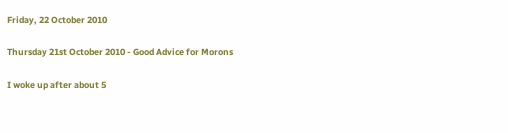Friday, 22 October 2010

Thursday 21st October 2010 - Good Advice for Morons

I woke up after about 5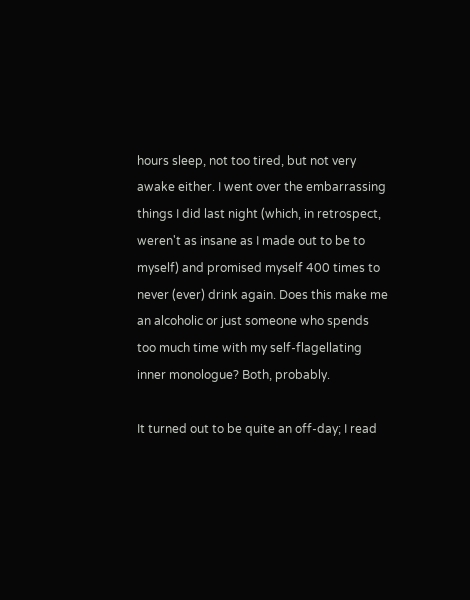hours sleep, not too tired, but not very awake either. I went over the embarrassing things I did last night (which, in retrospect, weren't as insane as I made out to be to myself) and promised myself 400 times to never (ever) drink again. Does this make me an alcoholic or just someone who spends too much time with my self-flagellating inner monologue? Both, probably.

It turned out to be quite an off-day; I read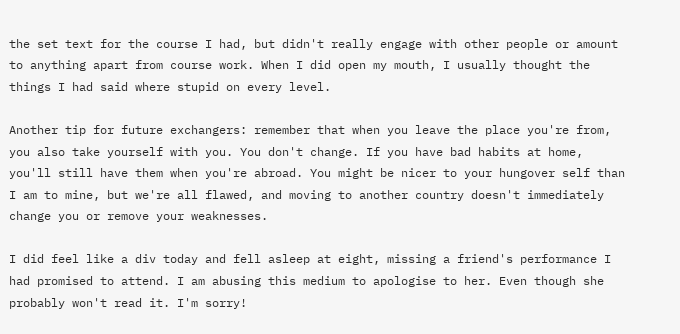the set text for the course I had, but didn't really engage with other people or amount to anything apart from course work. When I did open my mouth, I usually thought the things I had said where stupid on every level.

Another tip for future exchangers: remember that when you leave the place you're from, you also take yourself with you. You don't change. If you have bad habits at home, you'll still have them when you're abroad. You might be nicer to your hungover self than I am to mine, but we're all flawed, and moving to another country doesn't immediately change you or remove your weaknesses.

I did feel like a div today and fell asleep at eight, missing a friend's performance I had promised to attend. I am abusing this medium to apologise to her. Even though she probably won't read it. I'm sorry!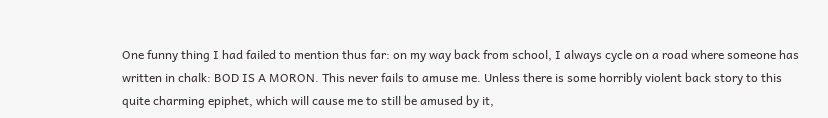One funny thing I had failed to mention thus far: on my way back from school, I always cycle on a road where someone has written in chalk: BOD IS A MORON. This never fails to amuse me. Unless there is some horribly violent back story to this quite charming epiphet, which will cause me to still be amused by it,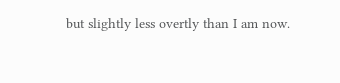but slightly less overtly than I am now.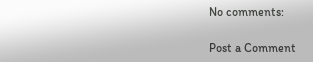No comments:

Post a Comment